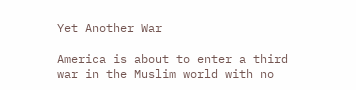Yet Another War

America is about to enter a third war in the Muslim world with no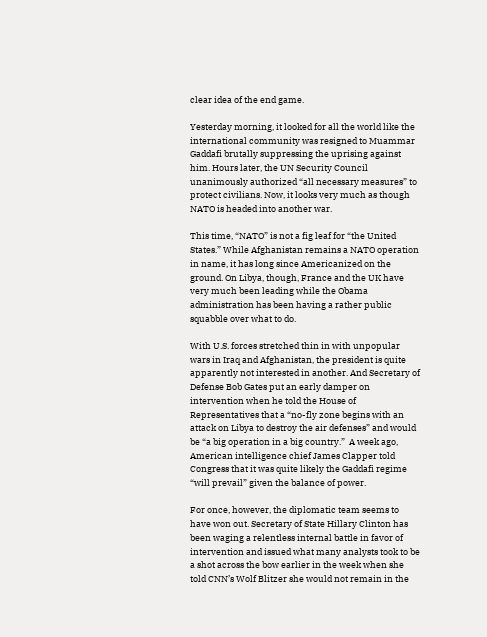clear idea of the end game.

Yesterday morning, it looked for all the world like the international community was resigned to Muammar Gaddafi brutally suppressing the uprising against him. Hours later, the UN Security Council unanimously authorized “all necessary measures” to protect civilians. Now, it looks very much as though NATO is headed into another war.

This time, “NATO” is not a fig leaf for “the United States.” While Afghanistan remains a NATO operation in name, it has long since Americanized on the ground. On Libya, though, France and the UK have very much been leading while the Obama administration has been having a rather public squabble over what to do.

With U.S. forces stretched thin in with unpopular wars in Iraq and Afghanistan, the president is quite apparently not interested in another. And Secretary of Defense Bob Gates put an early damper on intervention when he told the House of Representatives that a “no-fly zone begins with an attack on Libya to destroy the air defenses” and would be “a big operation in a big country.”  A week ago, American intelligence chief James Clapper told Congress that it was quite likely the Gaddafi regime “will prevail” given the balance of power.

For once, however, the diplomatic team seems to have won out. Secretary of State Hillary Clinton has been waging a relentless internal battle in favor of intervention and issued what many analysts took to be a shot across the bow earlier in the week when she told CNN’s Wolf Blitzer she would not remain in the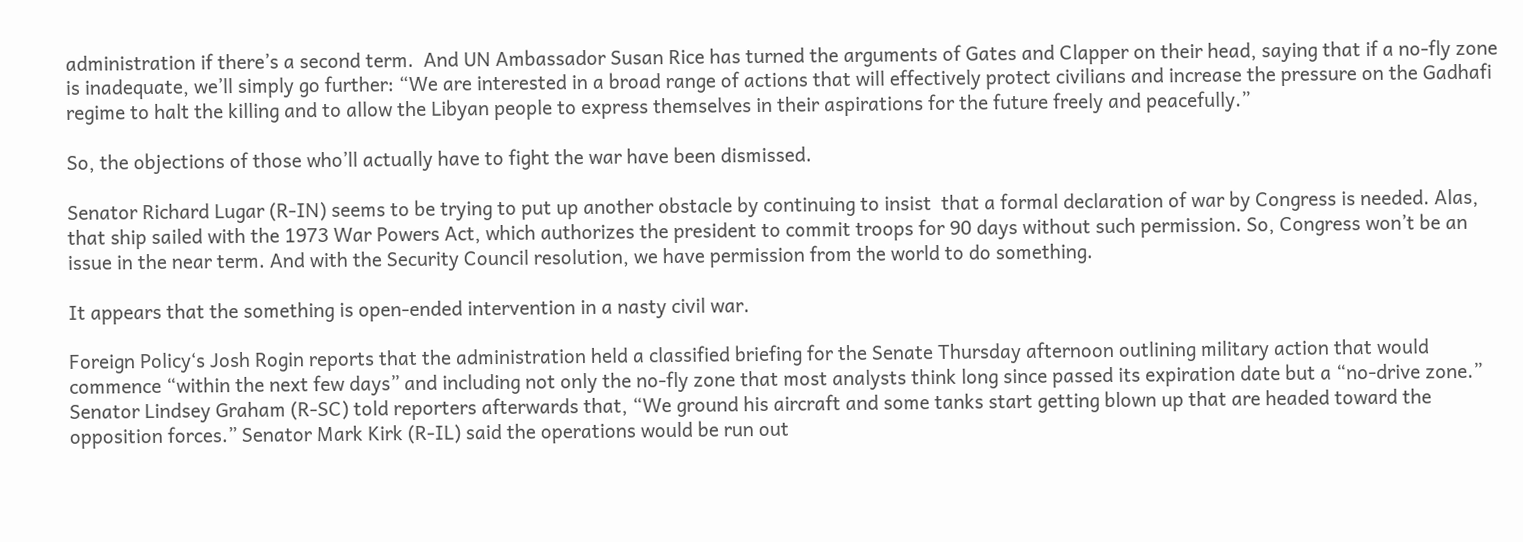administration if there’s a second term.  And UN Ambassador Susan Rice has turned the arguments of Gates and Clapper on their head, saying that if a no-fly zone is inadequate, we’ll simply go further: “We are interested in a broad range of actions that will effectively protect civilians and increase the pressure on the Gadhafi regime to halt the killing and to allow the Libyan people to express themselves in their aspirations for the future freely and peacefully.”

So, the objections of those who’ll actually have to fight the war have been dismissed.

Senator Richard Lugar (R-IN) seems to be trying to put up another obstacle by continuing to insist  that a formal declaration of war by Congress is needed. Alas, that ship sailed with the 1973 War Powers Act, which authorizes the president to commit troops for 90 days without such permission. So, Congress won’t be an issue in the near term. And with the Security Council resolution, we have permission from the world to do something.

It appears that the something is open-ended intervention in a nasty civil war.

Foreign Policy‘s Josh Rogin reports that the administration held a classified briefing for the Senate Thursday afternoon outlining military action that would commence “within the next few days” and including not only the no-fly zone that most analysts think long since passed its expiration date but a “no-drive zone.” Senator Lindsey Graham (R-SC) told reporters afterwards that, “We ground his aircraft and some tanks start getting blown up that are headed toward the opposition forces.” Senator Mark Kirk (R-IL) said the operations would be run out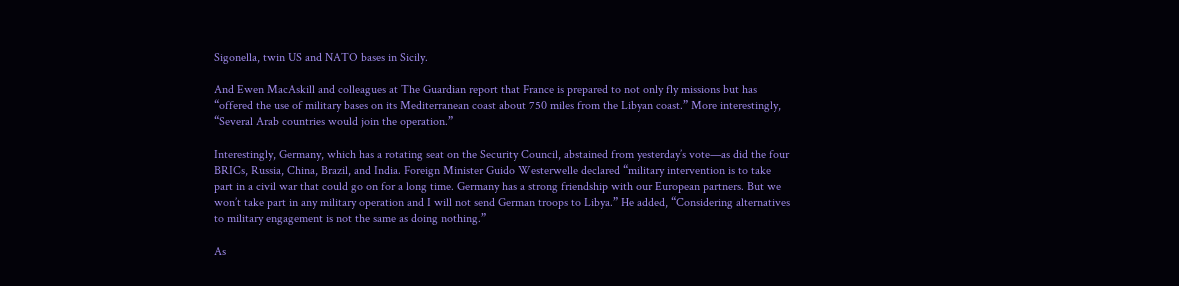Sigonella, twin US and NATO bases in Sicily.

And Ewen MacAskill and colleagues at The Guardian report that France is prepared to not only fly missions but has “offered the use of military bases on its Mediterranean coast about 750 miles from the Libyan coast.” More interestingly, “Several Arab countries would join the operation.”

Interestingly, Germany, which has a rotating seat on the Security Council, abstained from yesterday’s vote—as did the four BRICs, Russia, China, Brazil, and India. Foreign Minister Guido Westerwelle declared “military intervention is to take part in a civil war that could go on for a long time. Germany has a strong friendship with our European partners. But we won’t take part in any military operation and I will not send German troops to Libya.” He added, “Considering alternatives to military engagement is not the same as doing nothing.”

As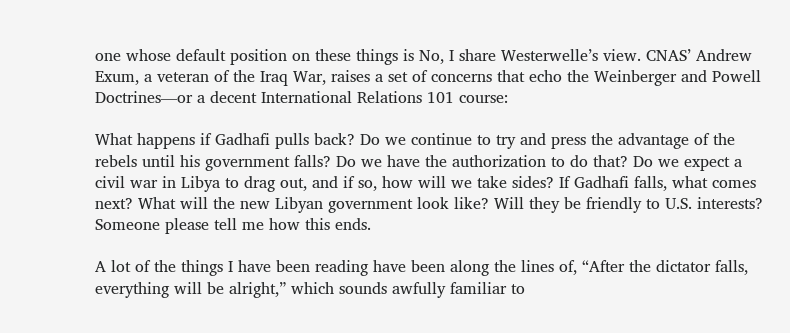one whose default position on these things is No, I share Westerwelle’s view. CNAS’ Andrew Exum, a veteran of the Iraq War, raises a set of concerns that echo the Weinberger and Powell Doctrines—or a decent International Relations 101 course:

What happens if Gadhafi pulls back? Do we continue to try and press the advantage of the rebels until his government falls? Do we have the authorization to do that? Do we expect a civil war in Libya to drag out, and if so, how will we take sides? If Gadhafi falls, what comes next? What will the new Libyan government look like? Will they be friendly to U.S. interests? Someone please tell me how this ends.

A lot of the things I have been reading have been along the lines of, “After the dictator falls, everything will be alright,” which sounds awfully familiar to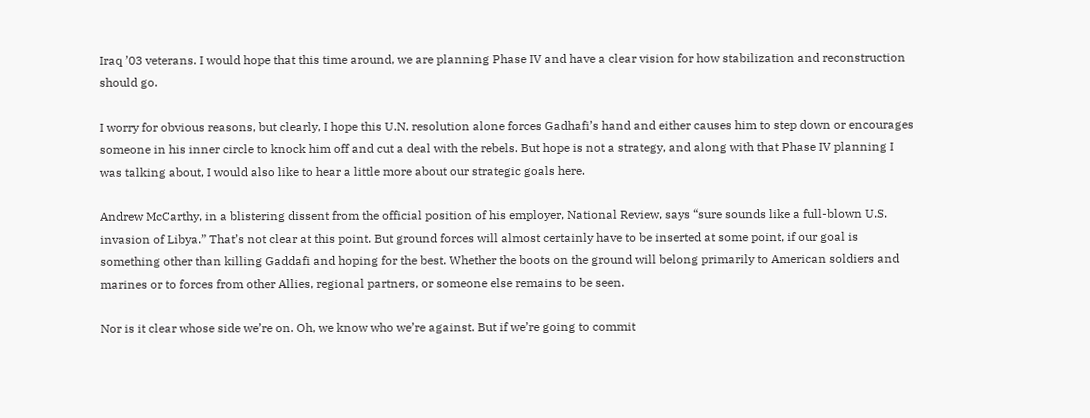Iraq ’03 veterans. I would hope that this time around, we are planning Phase IV and have a clear vision for how stabilization and reconstruction should go.

I worry for obvious reasons, but clearly, I hope this U.N. resolution alone forces Gadhafi’s hand and either causes him to step down or encourages someone in his inner circle to knock him off and cut a deal with the rebels. But hope is not a strategy, and along with that Phase IV planning I was talking about, I would also like to hear a little more about our strategic goals here.

Andrew McCarthy, in a blistering dissent from the official position of his employer, National Review, says “sure sounds like a full-blown U.S. invasion of Libya.” That’s not clear at this point. But ground forces will almost certainly have to be inserted at some point, if our goal is something other than killing Gaddafi and hoping for the best. Whether the boots on the ground will belong primarily to American soldiers and marines or to forces from other Allies, regional partners, or someone else remains to be seen.

Nor is it clear whose side we’re on. Oh, we know who we’re against. But if we’re going to commit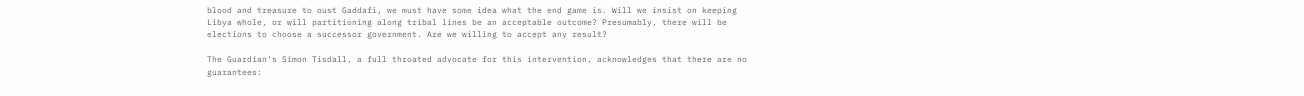blood and treasure to oust Gaddafi, we must have some idea what the end game is. Will we insist on keeping Libya whole, or will partitioning along tribal lines be an acceptable outcome? Presumably, there will be elections to choose a successor government. Are we willing to accept any result?

The Guardian‘s Simon Tisdall, a full throated advocate for this intervention, acknowledges that there are no guarantees: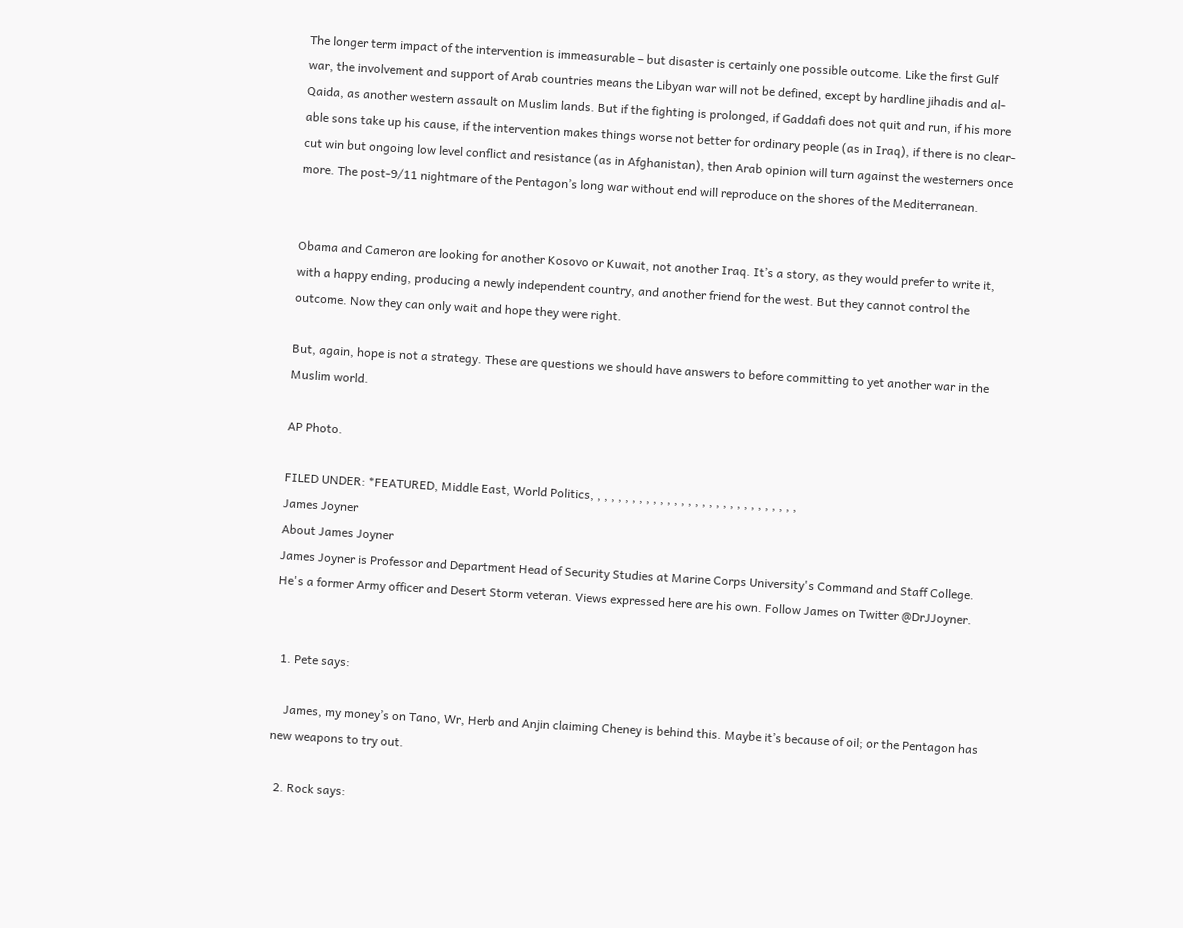The longer term impact of the intervention is immeasurable – but disaster is certainly one possible outcome. Like the first Gulf war, the involvement and support of Arab countries means the Libyan war will not be defined, except by hardline jihadis and al-Qaida, as another western assault on Muslim lands. But if the fighting is prolonged, if Gaddafi does not quit and run, if his more able sons take up his cause, if the intervention makes things worse not better for ordinary people (as in Iraq), if there is no clear-cut win but ongoing low level conflict and resistance (as in Afghanistan), then Arab opinion will turn against the westerners once more. The post-9/11 nightmare of the Pentagon’s long war without end will reproduce on the shores of the Mediterranean.


Obama and Cameron are looking for another Kosovo or Kuwait, not another Iraq. It’s a story, as they would prefer to write it, with a happy ending, producing a newly independent country, and another friend for the west. But they cannot control the outcome. Now they can only wait and hope they were right.

But, again, hope is not a strategy. These are questions we should have answers to before committing to yet another war in the Muslim world.

AP Photo.

FILED UNDER: *FEATURED, Middle East, World Politics, , , , , , , , , , , , , , , , , , , , , , , , , , , , , ,
James Joyner
About James Joyner
James Joyner is Professor and Department Head of Security Studies at Marine Corps University's Command and Staff College. He's a former Army officer and Desert Storm veteran. Views expressed here are his own. Follow James on Twitter @DrJJoyner.


  1. Pete says:

    James, my money’s on Tano, Wr, Herb and Anjin claiming Cheney is behind this. Maybe it’s because of oil; or the Pentagon has new weapons to try out.

  2. Rock says: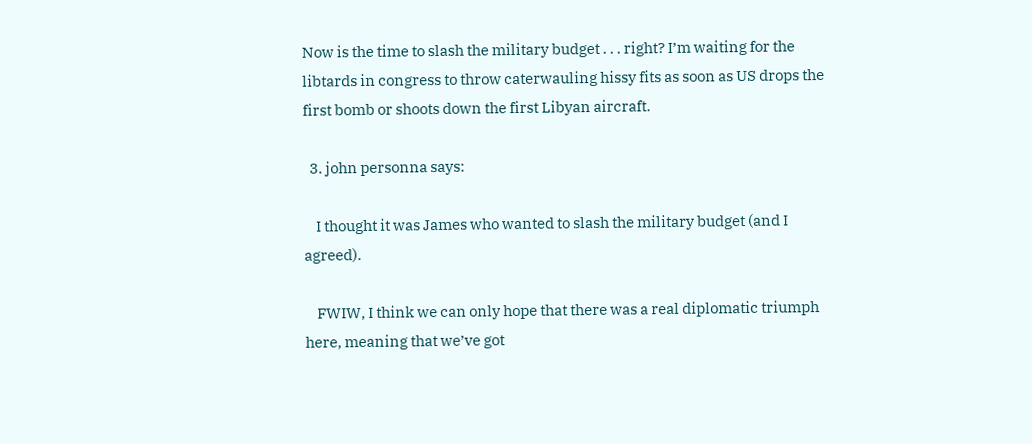Now is the time to slash the military budget . . . right? I’m waiting for the libtards in congress to throw caterwauling hissy fits as soon as US drops the first bomb or shoots down the first Libyan aircraft.

  3. john personna says:

    I thought it was James who wanted to slash the military budget (and I agreed).

    FWIW, I think we can only hope that there was a real diplomatic triumph here, meaning that we’ve got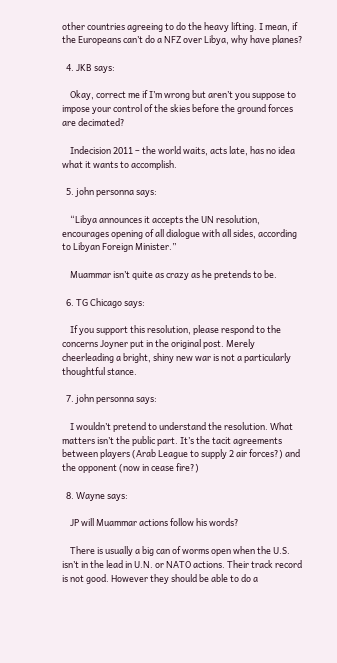other countries agreeing to do the heavy lifting. I mean, if the Europeans can’t do a NFZ over Libya, why have planes?

  4. JKB says:

    Okay, correct me if I’m wrong but aren’t you suppose to impose your control of the skies before the ground forces are decimated?

    Indecision 2011 – the world waits, acts late, has no idea what it wants to accomplish.

  5. john personna says:

    “Libya announces it accepts the UN resolution, encourages opening of all dialogue with all sides, according to Libyan Foreign Minister.”

    Muammar isn’t quite as crazy as he pretends to be.

  6. TG Chicago says:

    If you support this resolution, please respond to the concerns Joyner put in the original post. Merely cheerleading a bright, shiny new war is not a particularly thoughtful stance.

  7. john personna says:

    I wouldn’t pretend to understand the resolution. What matters isn’t the public part. It’s the tacit agreements between players (Arab League to supply 2 air forces?) and the opponent (now in cease fire?)

  8. Wayne says:

    JP will Muammar actions follow his words?

    There is usually a big can of worms open when the U.S. isn’t in the lead in U.N. or NATO actions. Their track record is not good. However they should be able to do a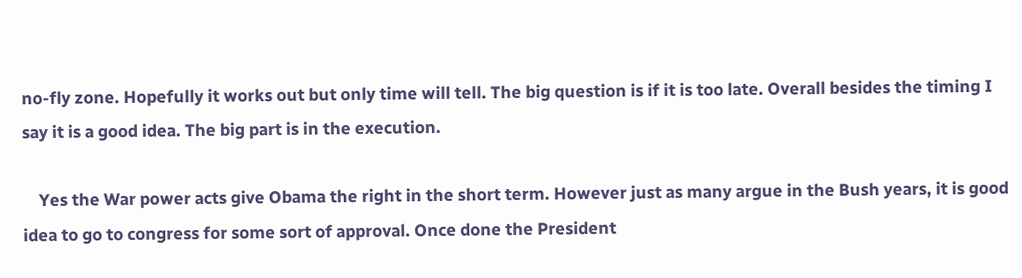no-fly zone. Hopefully it works out but only time will tell. The big question is if it is too late. Overall besides the timing I say it is a good idea. The big part is in the execution.

    Yes the War power acts give Obama the right in the short term. However just as many argue in the Bush years, it is good idea to go to congress for some sort of approval. Once done the President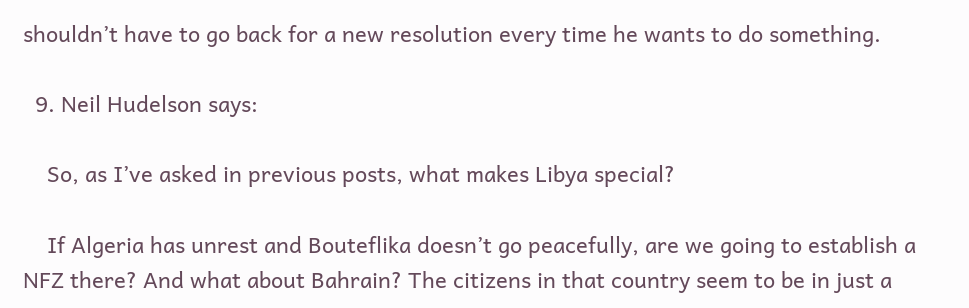shouldn’t have to go back for a new resolution every time he wants to do something.

  9. Neil Hudelson says:

    So, as I’ve asked in previous posts, what makes Libya special?

    If Algeria has unrest and Bouteflika doesn’t go peacefully, are we going to establish a NFZ there? And what about Bahrain? The citizens in that country seem to be in just a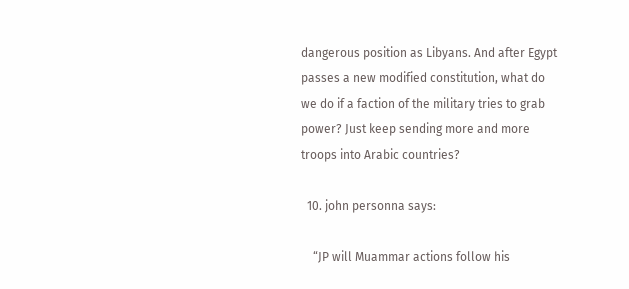dangerous position as Libyans. And after Egypt passes a new modified constitution, what do we do if a faction of the military tries to grab power? Just keep sending more and more troops into Arabic countries?

  10. john personna says:

    “JP will Muammar actions follow his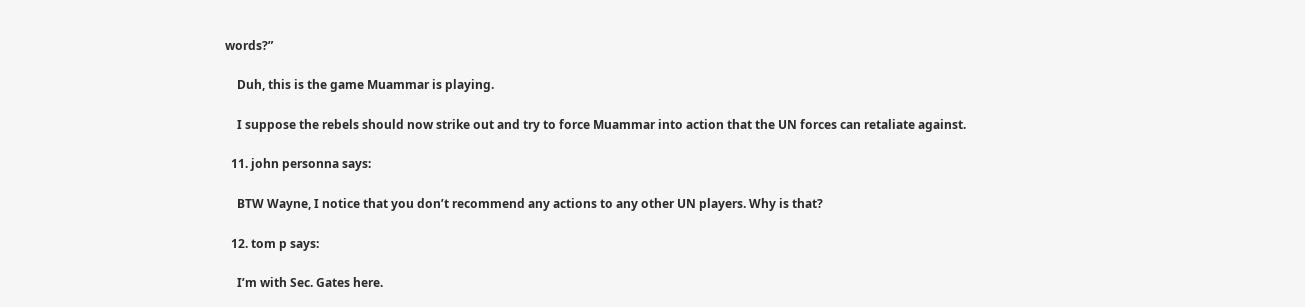words?”

    Duh, this is the game Muammar is playing.

    I suppose the rebels should now strike out and try to force Muammar into action that the UN forces can retaliate against.

  11. john personna says:

    BTW Wayne, I notice that you don’t recommend any actions to any other UN players. Why is that?

  12. tom p says:

    I’m with Sec. Gates here.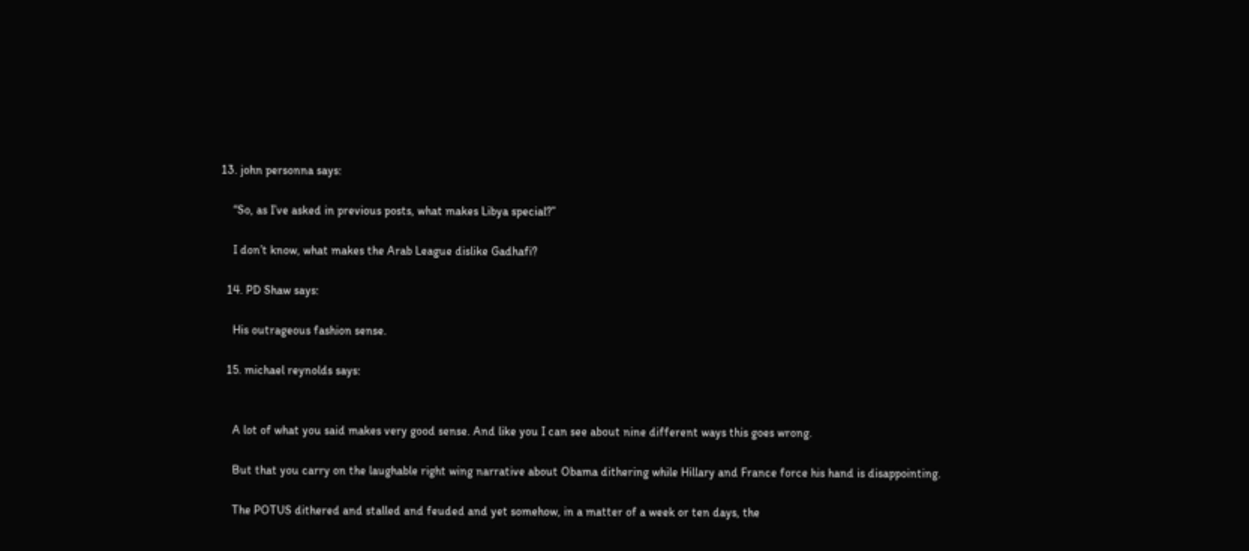13. john personna says:

    “So, as I’ve asked in previous posts, what makes Libya special?”

    I don’t know, what makes the Arab League dislike Gadhafi?

  14. PD Shaw says:

    His outrageous fashion sense.

  15. michael reynolds says:


    A lot of what you said makes very good sense. And like you I can see about nine different ways this goes wrong.

    But that you carry on the laughable right wing narrative about Obama dithering while Hillary and France force his hand is disappointing.

    The POTUS dithered and stalled and feuded and yet somehow, in a matter of a week or ten days, the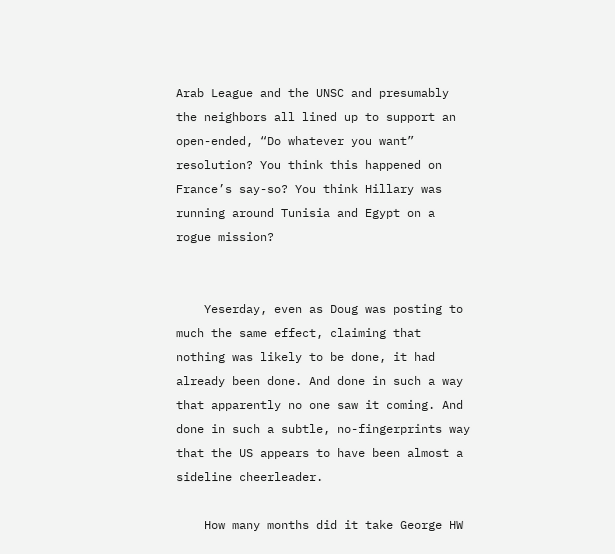Arab League and the UNSC and presumably the neighbors all lined up to support an open-ended, “Do whatever you want” resolution? You think this happened on France’s say-so? You think Hillary was running around Tunisia and Egypt on a rogue mission?


    Yeserday, even as Doug was posting to much the same effect, claiming that nothing was likely to be done, it had already been done. And done in such a way that apparently no one saw it coming. And done in such a subtle, no-fingerprints way that the US appears to have been almost a sideline cheerleader.

    How many months did it take George HW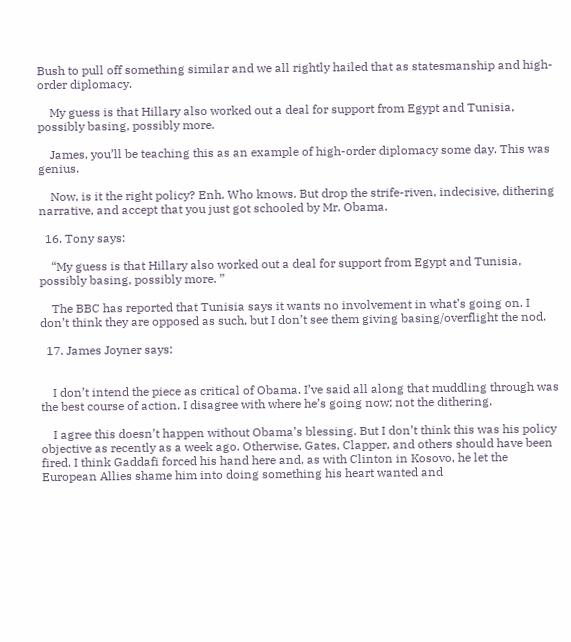Bush to pull off something similar and we all rightly hailed that as statesmanship and high-order diplomacy.

    My guess is that Hillary also worked out a deal for support from Egypt and Tunisia, possibly basing, possibly more.

    James, you’ll be teaching this as an example of high-order diplomacy some day. This was genius.

    Now, is it the right policy? Enh. Who knows. But drop the strife-riven, indecisive, dithering narrative, and accept that you just got schooled by Mr. Obama.

  16. Tony says:

    “My guess is that Hillary also worked out a deal for support from Egypt and Tunisia, possibly basing, possibly more. ”

    The BBC has reported that Tunisia says it wants no involvement in what’s going on. I don’t think they are opposed as such, but I don’t see them giving basing/overflight the nod.

  17. James Joyner says:


    I don’t intend the piece as critical of Obama. I’ve said all along that muddling through was the best course of action. I disagree with where he’s going now; not the dithering.

    I agree this doesn’t happen without Obama’s blessing. But I don’t think this was his policy objective as recently as a week ago. Otherwise, Gates, Clapper, and others should have been fired. I think Gaddafi forced his hand here and, as with Clinton in Kosovo, he let the European Allies shame him into doing something his heart wanted and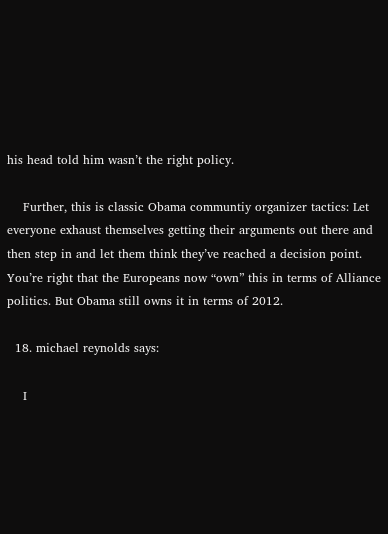his head told him wasn’t the right policy.

    Further, this is classic Obama communtiy organizer tactics: Let everyone exhaust themselves getting their arguments out there and then step in and let them think they’ve reached a decision point. You’re right that the Europeans now “own” this in terms of Alliance politics. But Obama still owns it in terms of 2012.

  18. michael reynolds says:

    I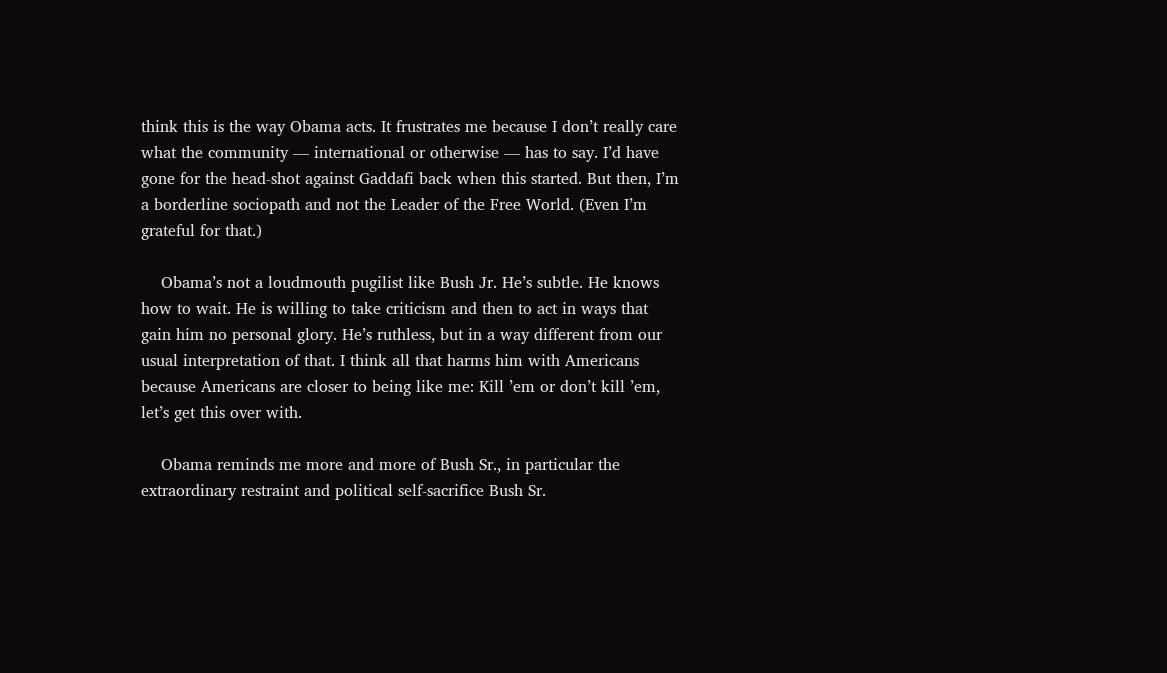think this is the way Obama acts. It frustrates me because I don’t really care what the community — international or otherwise — has to say. I’d have gone for the head-shot against Gaddafi back when this started. But then, I’m a borderline sociopath and not the Leader of the Free World. (Even I’m grateful for that.)

    Obama’s not a loudmouth pugilist like Bush Jr. He’s subtle. He knows how to wait. He is willing to take criticism and then to act in ways that gain him no personal glory. He’s ruthless, but in a way different from our usual interpretation of that. I think all that harms him with Americans because Americans are closer to being like me: Kill ’em or don’t kill ’em, let’s get this over with.

    Obama reminds me more and more of Bush Sr., in particular the extraordinary restraint and political self-sacrifice Bush Sr.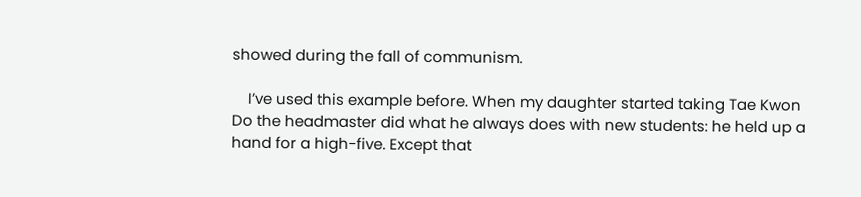showed during the fall of communism.

    I’ve used this example before. When my daughter started taking Tae Kwon Do the headmaster did what he always does with new students: he held up a hand for a high-five. Except that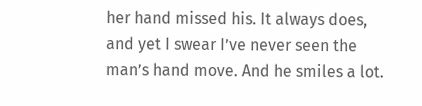her hand missed his. It always does, and yet I swear I’ve never seen the man’s hand move. And he smiles a lot.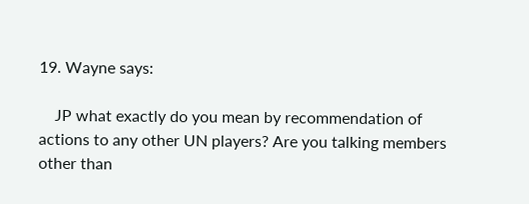19. Wayne says:

    JP what exactly do you mean by recommendation of actions to any other UN players? Are you talking members other than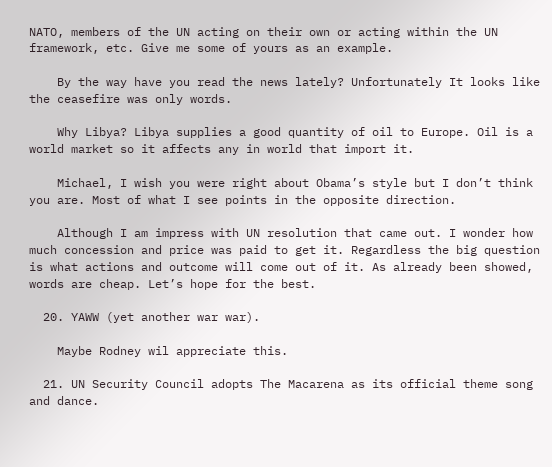NATO, members of the UN acting on their own or acting within the UN framework, etc. Give me some of yours as an example.

    By the way have you read the news lately? Unfortunately It looks like the ceasefire was only words.

    Why Libya? Libya supplies a good quantity of oil to Europe. Oil is a world market so it affects any in world that import it.

    Michael, I wish you were right about Obama’s style but I don’t think you are. Most of what I see points in the opposite direction.

    Although I am impress with UN resolution that came out. I wonder how much concession and price was paid to get it. Regardless the big question is what actions and outcome will come out of it. As already been showed, words are cheap. Let’s hope for the best.

  20. YAWW (yet another war war).

    Maybe Rodney wil appreciate this.

  21. UN Security Council adopts The Macarena as its official theme song and dance.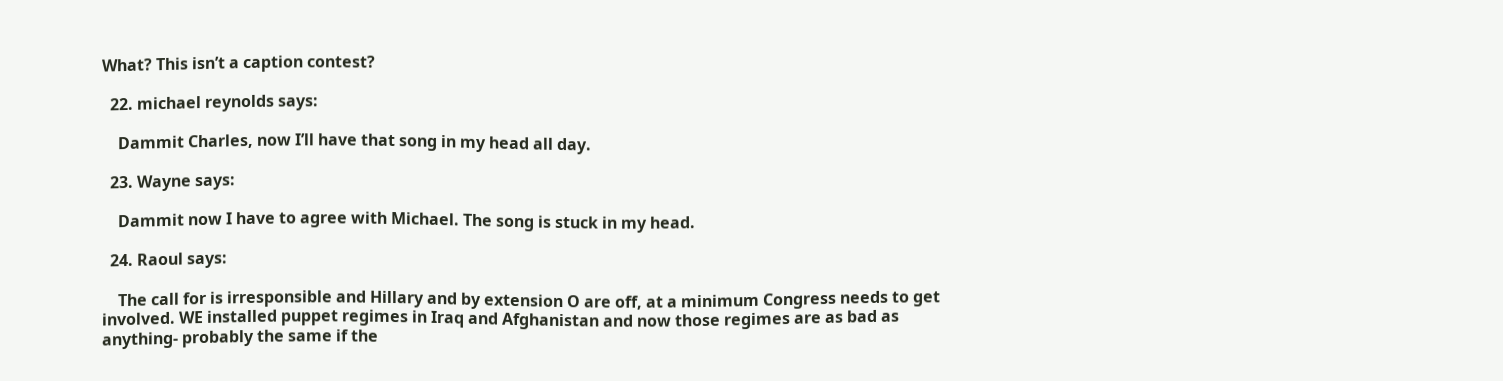What? This isn’t a caption contest?

  22. michael reynolds says:

    Dammit Charles, now I’ll have that song in my head all day.

  23. Wayne says:

    Dammit now I have to agree with Michael. The song is stuck in my head.

  24. Raoul says:

    The call for is irresponsible and Hillary and by extension O are off, at a minimum Congress needs to get involved. WE installed puppet regimes in Iraq and Afghanistan and now those regimes are as bad as anything- probably the same if the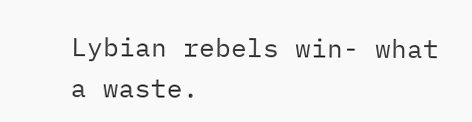Lybian rebels win- what a waste.